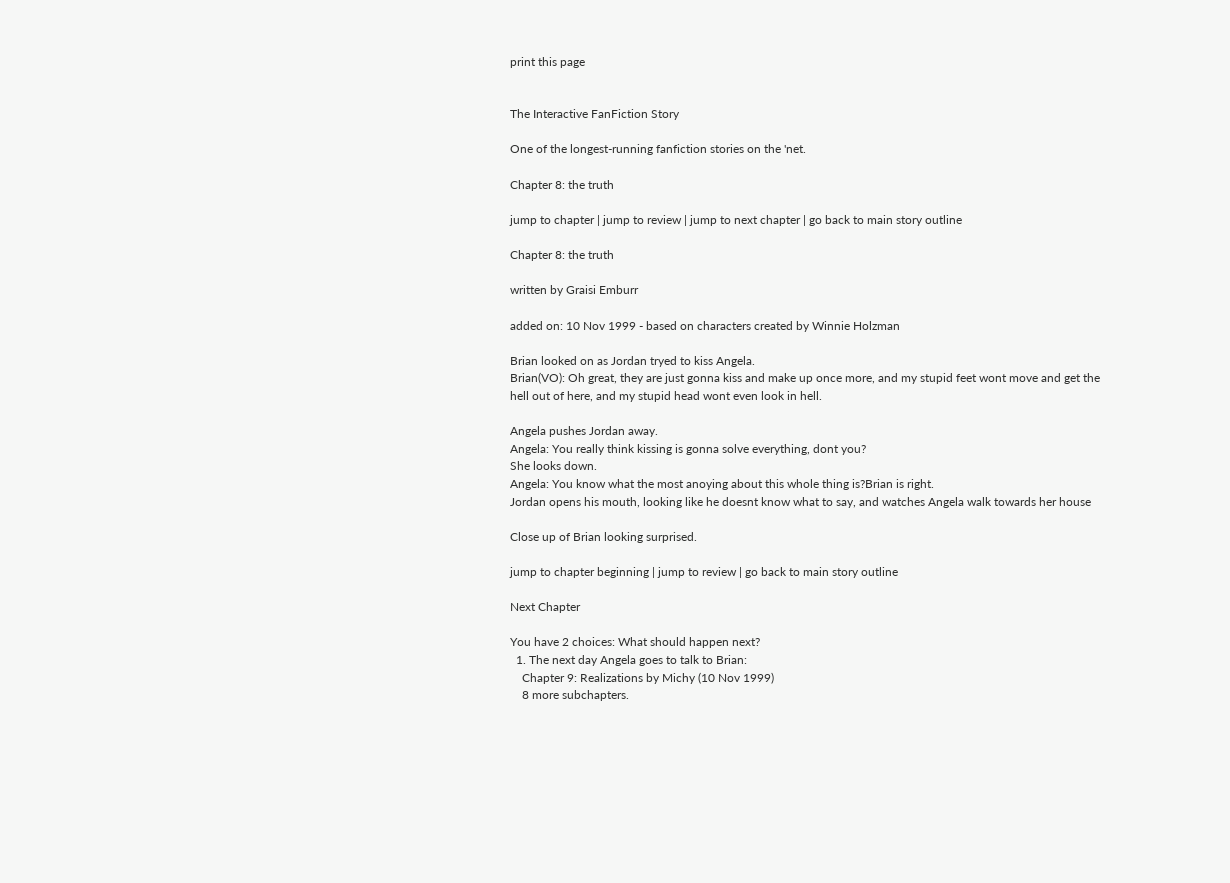print this page


The Interactive FanFiction Story

One of the longest-running fanfiction stories on the 'net.

Chapter 8: the truth

jump to chapter | jump to review | jump to next chapter | go back to main story outline

Chapter 8: the truth

written by Graisi Emburr

added on: 10 Nov 1999 - based on characters created by Winnie Holzman

Brian looked on as Jordan tryed to kiss Angela.
Brian(VO): Oh great, they are just gonna kiss and make up once more, and my stupid feet wont move and get the hell out of here, and my stupid head wont even look in hell.

Angela pushes Jordan away.
Angela: You really think kissing is gonna solve everything, dont you?
She looks down.
Angela: You know what the most anoying about this whole thing is?Brian is right.
Jordan opens his mouth, looking like he doesnt know what to say, and watches Angela walk towards her house

Close up of Brian looking surprised.

jump to chapter beginning | jump to review | go back to main story outline

Next Chapter

You have 2 choices: What should happen next?
  1. The next day Angela goes to talk to Brian:
    Chapter 9: Realizations by Michy (10 Nov 1999)
    8 more subchapters.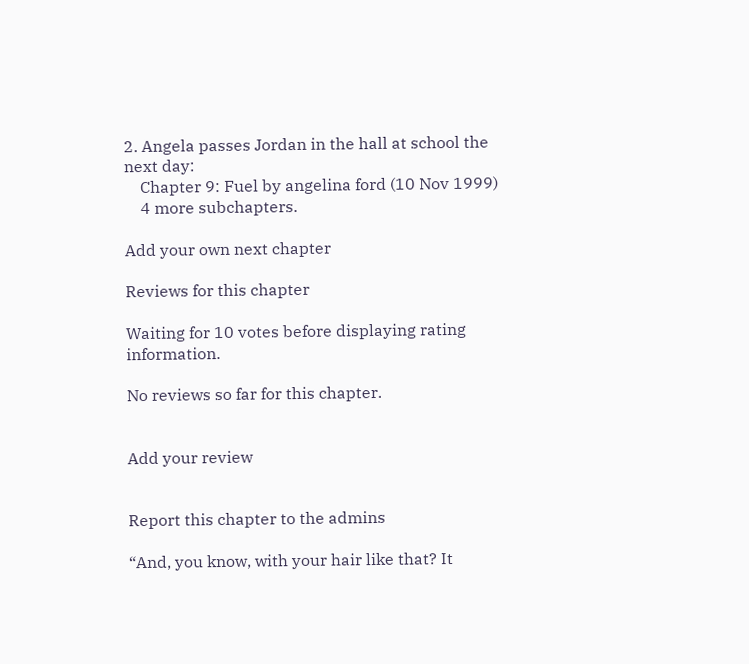2. Angela passes Jordan in the hall at school the next day:
    Chapter 9: Fuel by angelina ford (10 Nov 1999)
    4 more subchapters.

Add your own next chapter

Reviews for this chapter

Waiting for 10 votes before displaying rating information.

No reviews so far for this chapter.


Add your review


Report this chapter to the admins

“And, you know, with your hair like that? It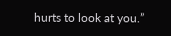hurts to look at you.”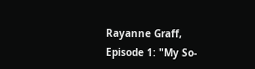Rayanne Graff, Episode 1: "My So-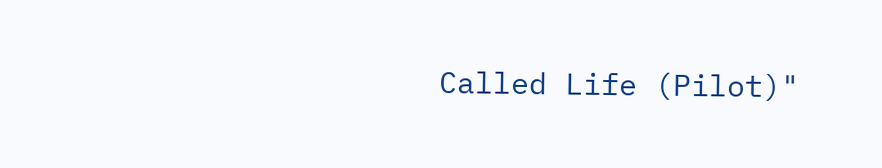Called Life (Pilot)"